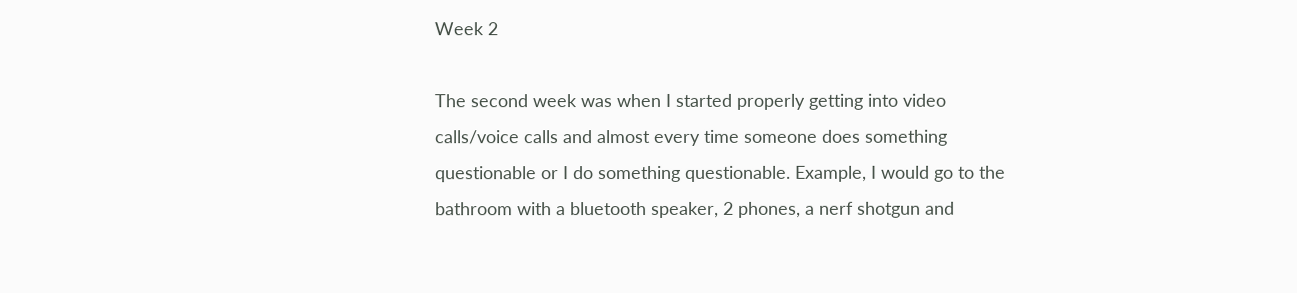Week 2

The second week was when I started properly getting into video calls/voice calls and almost every time someone does something questionable or I do something questionable. Example, I would go to the bathroom with a bluetooth speaker, 2 phones, a nerf shotgun and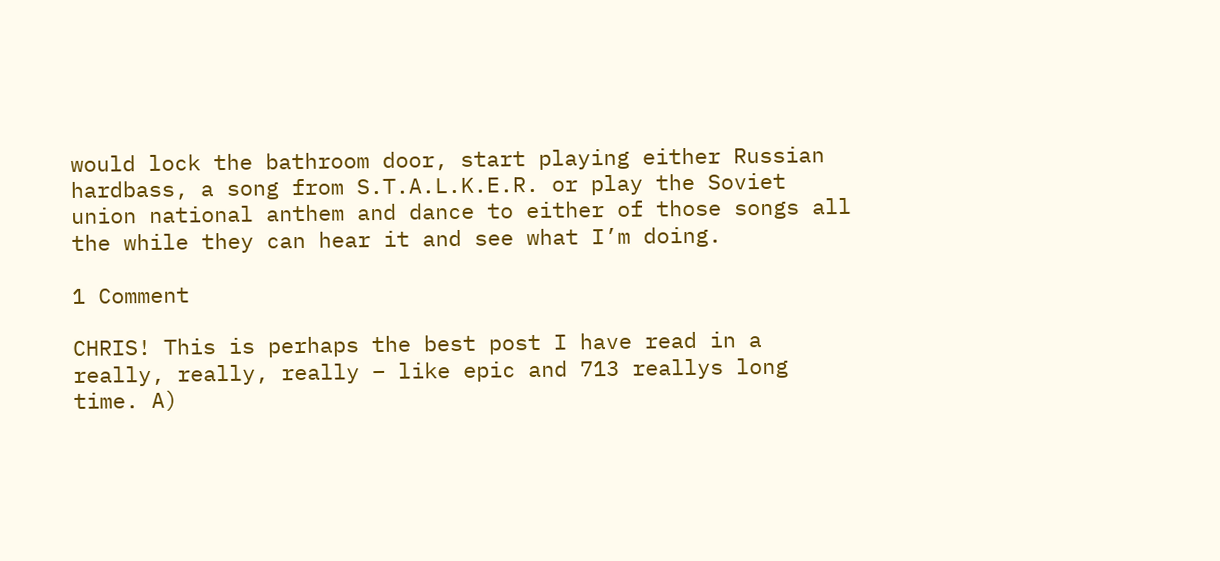would lock the bathroom door, start playing either Russian hardbass, a song from S.T.A.L.K.E.R. or play the Soviet union national anthem and dance to either of those songs all the while they can hear it and see what I’m doing.

1 Comment

CHRIS! This is perhaps the best post I have read in a really, really, really – like epic and 713 reallys long time. A)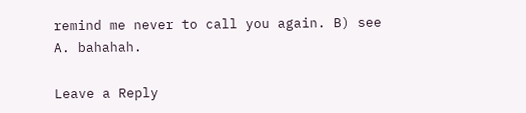remind me never to call you again. B) see A. bahahah.

Leave a Reply